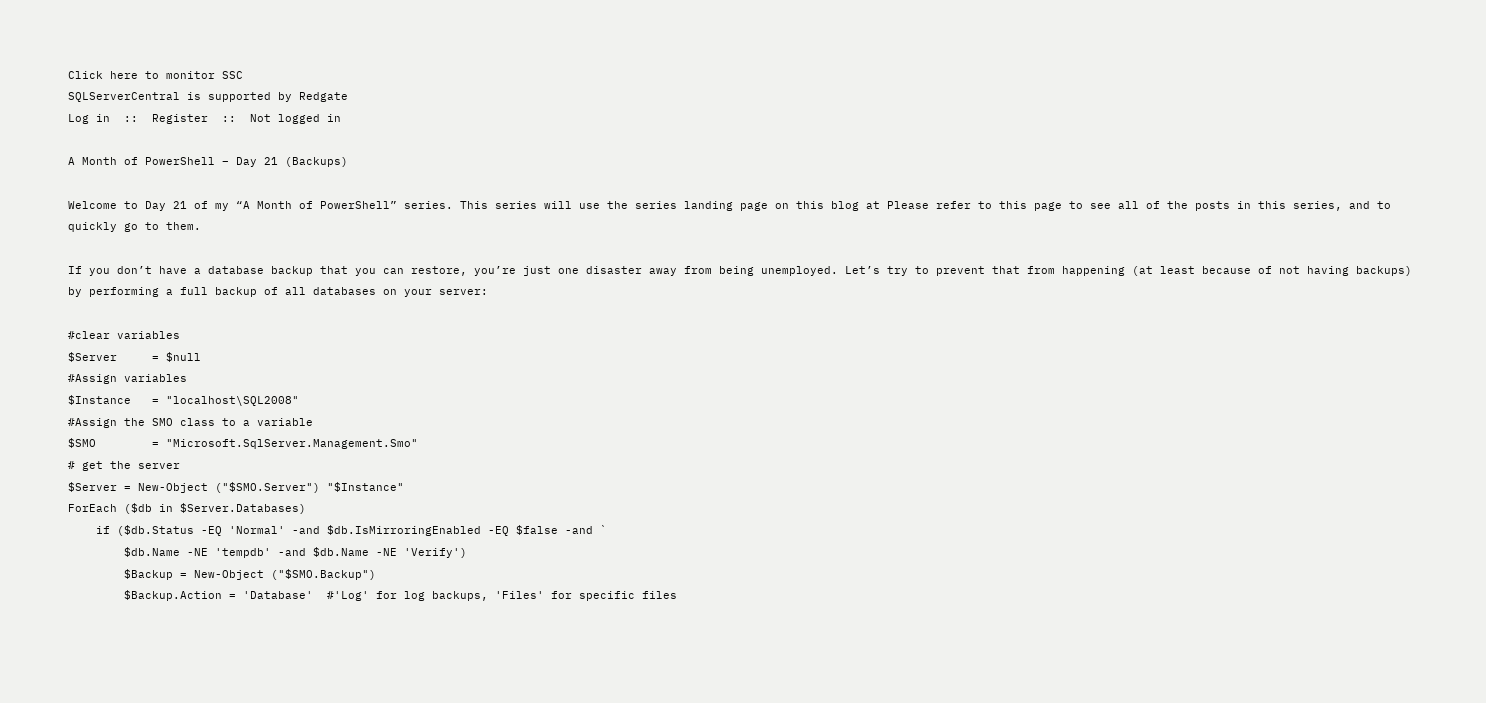Click here to monitor SSC
SQLServerCentral is supported by Redgate
Log in  ::  Register  ::  Not logged in

A Month of PowerShell – Day 21 (Backups)

Welcome to Day 21 of my “A Month of PowerShell” series. This series will use the series landing page on this blog at Please refer to this page to see all of the posts in this series, and to quickly go to them.

If you don’t have a database backup that you can restore, you’re just one disaster away from being unemployed. Let’s try to prevent that from happening (at least because of not having backups) by performing a full backup of all databases on your server:

#clear variables
$Server     = $null
#Assign variables
$Instance   = "localhost\SQL2008"
#Assign the SMO class to a variable
$SMO        = "Microsoft.SqlServer.Management.Smo"
# get the server
$Server = New-Object ("$SMO.Server") "$Instance"
ForEach ($db in $Server.Databases)
    if ($db.Status -EQ 'Normal' -and $db.IsMirroringEnabled -EQ $false -and `
        $db.Name -NE 'tempdb' -and $db.Name -NE 'Verify')
        $Backup = New-Object ("$SMO.Backup")
        $Backup.Action = 'Database'  #'Log' for log backups, 'Files' for specific files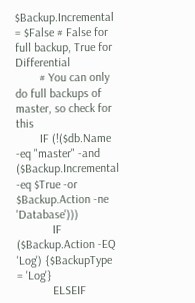$Backup.Incremental = $False # False for full backup, True for Differential
        # You can only do full backups of master, so check for this
        IF (!($db.Name -eq "master" -and ($Backup.Incremental -eq $True -or $Backup.Action -ne 'Database')))
            IF ($Backup.Action -EQ 'Log') {$BackupType = 'Log'}
            ELSEIF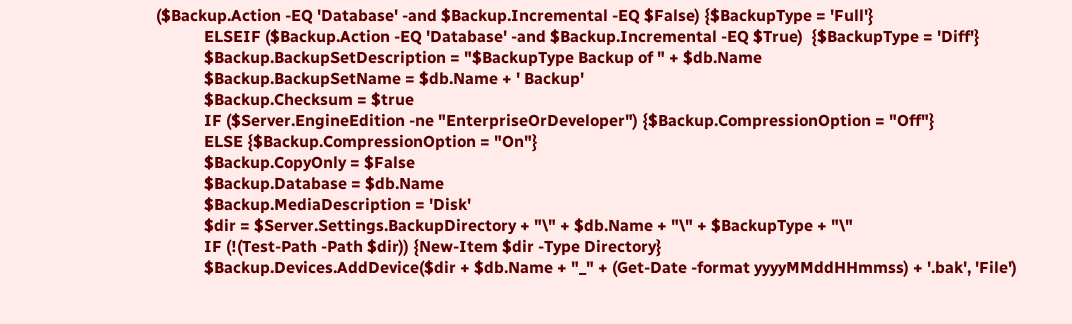($Backup.Action -EQ 'Database' -and $Backup.Incremental -EQ $False) {$BackupType = 'Full'}
            ELSEIF ($Backup.Action -EQ 'Database' -and $Backup.Incremental -EQ $True)  {$BackupType = 'Diff'}
            $Backup.BackupSetDescription = "$BackupType Backup of " + $db.Name
            $Backup.BackupSetName = $db.Name + ' Backup'
            $Backup.Checksum = $true
            IF ($Server.EngineEdition -ne "EnterpriseOrDeveloper") {$Backup.CompressionOption = "Off"}
            ELSE {$Backup.CompressionOption = "On"}
            $Backup.CopyOnly = $False
            $Backup.Database = $db.Name
            $Backup.MediaDescription = 'Disk'
            $dir = $Server.Settings.BackupDirectory + "\" + $db.Name + "\" + $BackupType + "\"
            IF (!(Test-Path -Path $dir)) {New-Item $dir -Type Directory}
            $Backup.Devices.AddDevice($dir + $db.Name + "_" + (Get-Date -format yyyyMMddHHmmss) + '.bak', 'File')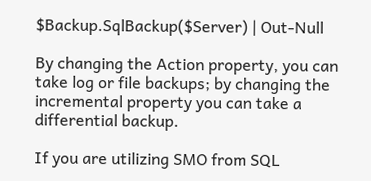$Backup.SqlBackup($Server) | Out-Null

By changing the Action property, you can take log or file backups; by changing the incremental property you can take a differential backup.

If you are utilizing SMO from SQL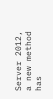Server 2012, a new method has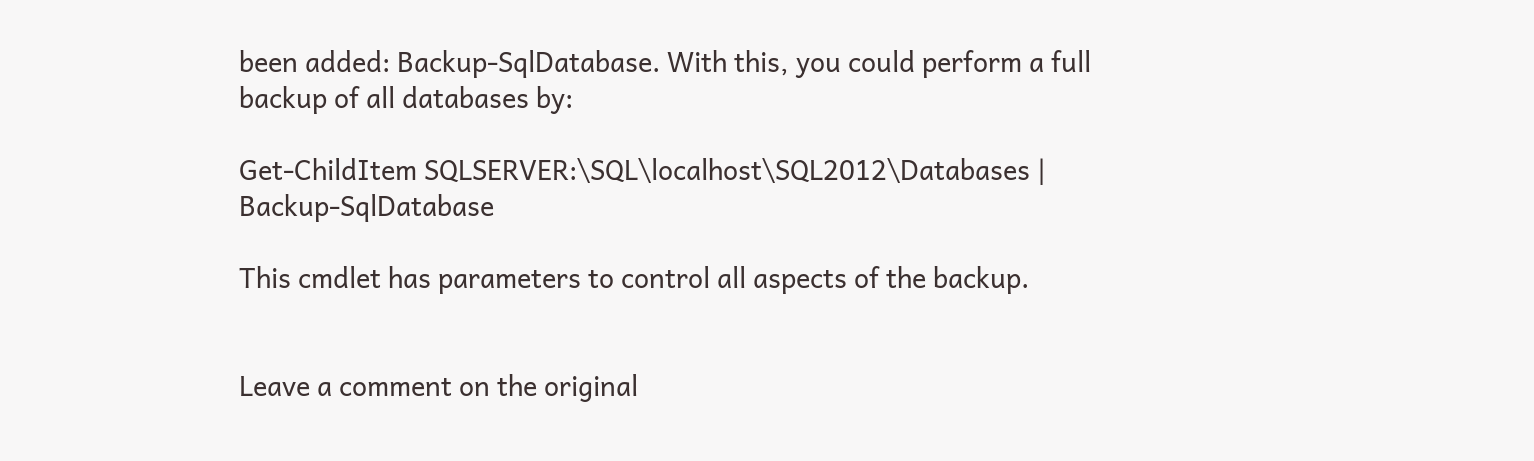been added: Backup-SqlDatabase. With this, you could perform a full backup of all databases by:

Get-ChildItem SQLSERVER:\SQL\localhost\SQL2012\Databases | Backup-SqlDatabase

This cmdlet has parameters to control all aspects of the backup.


Leave a comment on the original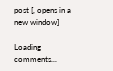post [, opens in a new window]

Loading comments...